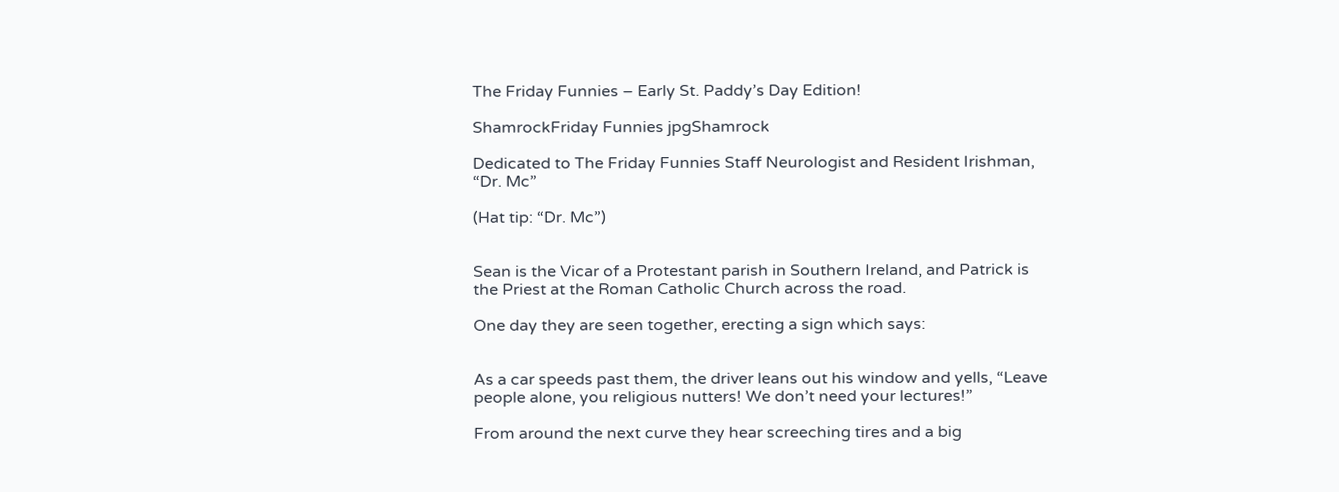The Friday Funnies – Early St. Paddy’s Day Edition!

ShamrockFriday Funnies jpgShamrock

Dedicated to The Friday Funnies Staff Neurologist and Resident Irishman, “Dr. Mc”

(Hat tip: “Dr. Mc”)


Sean is the Vicar of a Protestant parish in Southern Ireland, and Patrick is the Priest at the Roman Catholic Church across the road.

One day they are seen together, erecting a sign which says:


As a car speeds past them, the driver leans out his window and yells, “Leave people alone, you religious nutters! We don’t need your lectures!”

From around the next curve they hear screeching tires and a big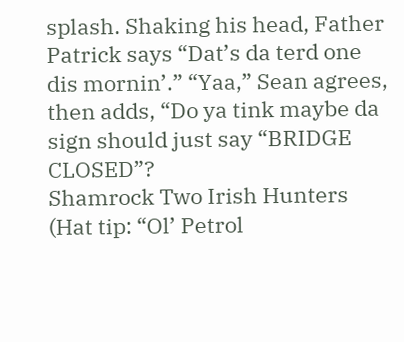splash. Shaking his head, Father Patrick says “Dat’s da terd one dis mornin’.” “Yaa,” Sean agrees, then adds, “Do ya tink maybe da sign should just say “BRIDGE CLOSED”?
Shamrock Two Irish Hunters
(Hat tip: “Ol’ Petrol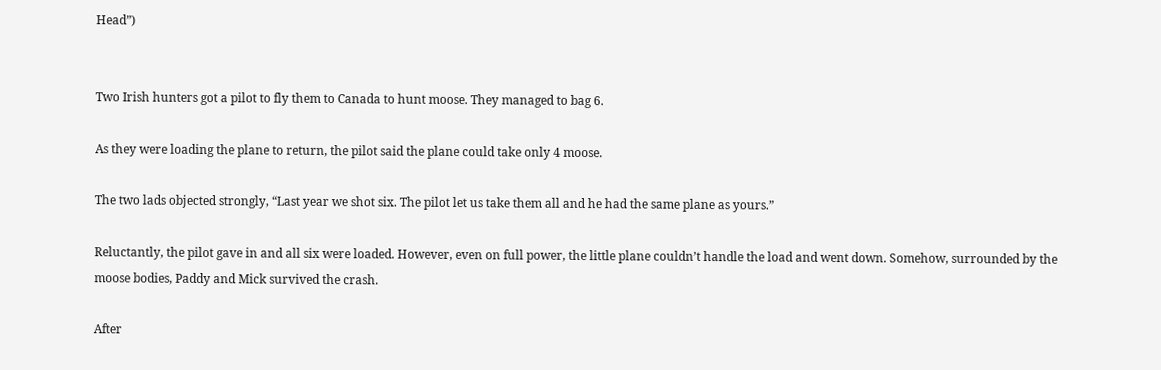Head”)


Two Irish hunters got a pilot to fly them to Canada to hunt moose. They managed to bag 6.

As they were loading the plane to return, the pilot said the plane could take only 4 moose.

The two lads objected strongly, “Last year we shot six. The pilot let us take them all and he had the same plane as yours.”

Reluctantly, the pilot gave in and all six were loaded. However, even on full power, the little plane couldn’t handle the load and went down. Somehow, surrounded by the moose bodies, Paddy and Mick survived the crash.

After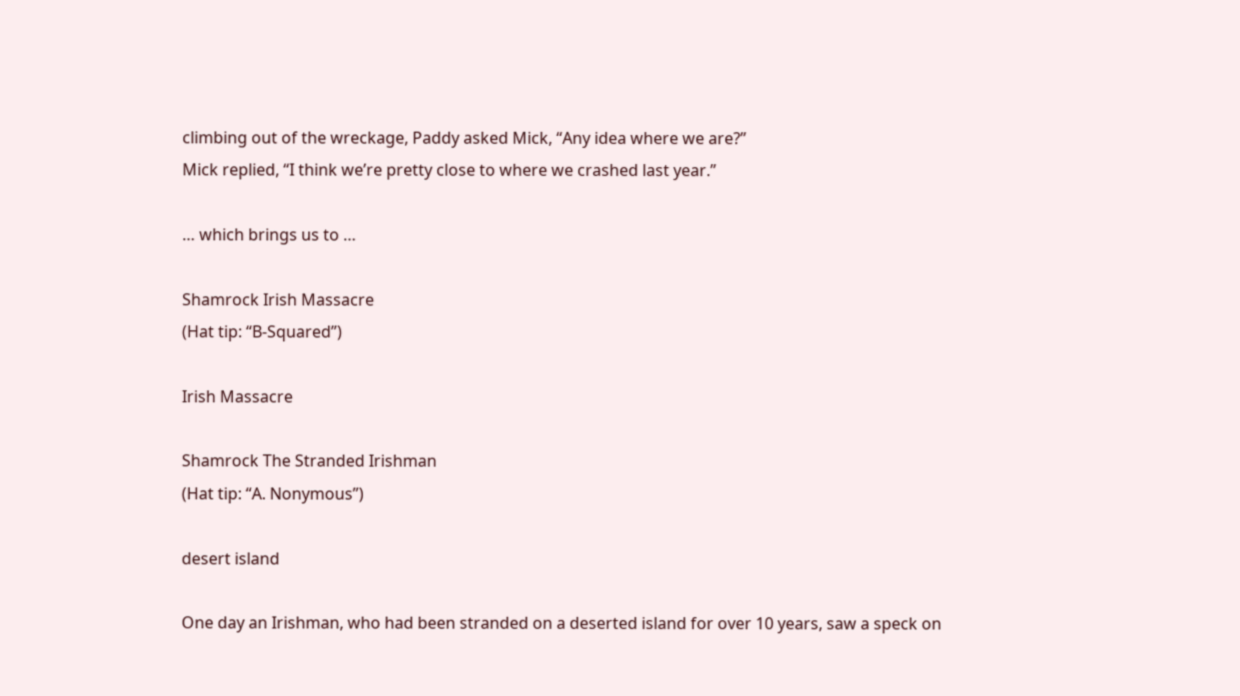climbing out of the wreckage, Paddy asked Mick, “Any idea where we are?”
Mick replied, “I think we’re pretty close to where we crashed last year.”

… which brings us to …

Shamrock Irish Massacre
(Hat tip: “B-Squared”)

Irish Massacre

Shamrock The Stranded Irishman
(Hat tip: “A. Nonymous”)

desert island

One day an Irishman, who had been stranded on a deserted island for over 10 years, saw a speck on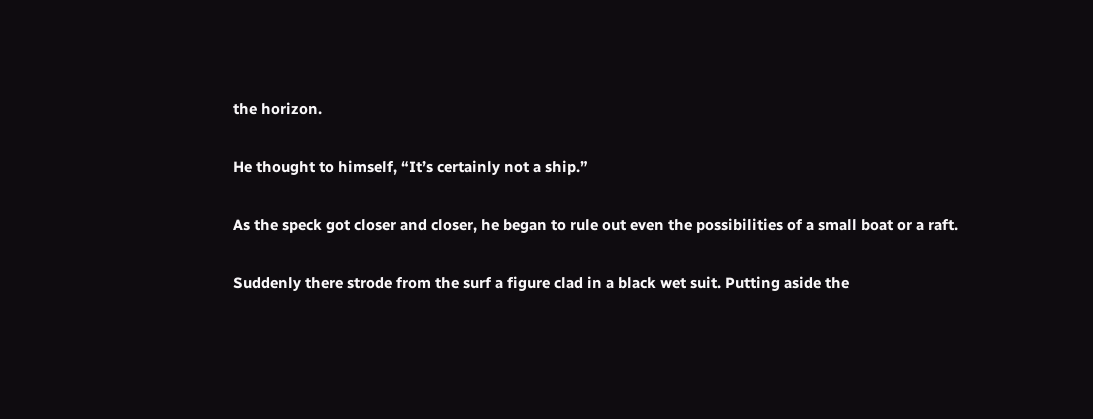the horizon.

He thought to himself, “It’s certainly not a ship.”

As the speck got closer and closer, he began to rule out even the possibilities of a small boat or a raft.

Suddenly there strode from the surf a figure clad in a black wet suit. Putting aside the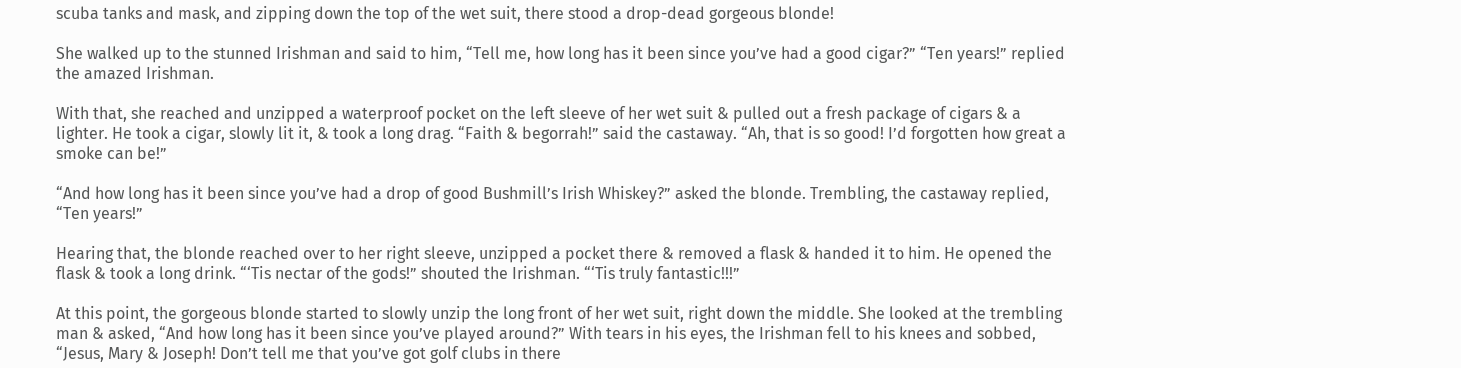scuba tanks and mask, and zipping down the top of the wet suit, there stood a drop-dead gorgeous blonde!

She walked up to the stunned Irishman and said to him, “Tell me, how long has it been since you’ve had a good cigar?” “Ten years!” replied the amazed Irishman.

With that, she reached and unzipped a waterproof pocket on the left sleeve of her wet suit & pulled out a fresh package of cigars & a lighter. He took a cigar, slowly lit it, & took a long drag. “Faith & begorrah!” said the castaway. “Ah, that is so good! I’d forgotten how great a smoke can be!”

“And how long has it been since you’ve had a drop of good Bushmill’s Irish Whiskey?” asked the blonde. Trembling, the castaway replied, “Ten years!”

Hearing that, the blonde reached over to her right sleeve, unzipped a pocket there & removed a flask & handed it to him. He opened the flask & took a long drink. “‘Tis nectar of the gods!” shouted the Irishman. “‘Tis truly fantastic!!!”

At this point, the gorgeous blonde started to slowly unzip the long front of her wet suit, right down the middle. She looked at the trembling man & asked, “And how long has it been since you’ve played around?” With tears in his eyes, the Irishman fell to his knees and sobbed, “Jesus, Mary & Joseph! Don’t tell me that you’ve got golf clubs in there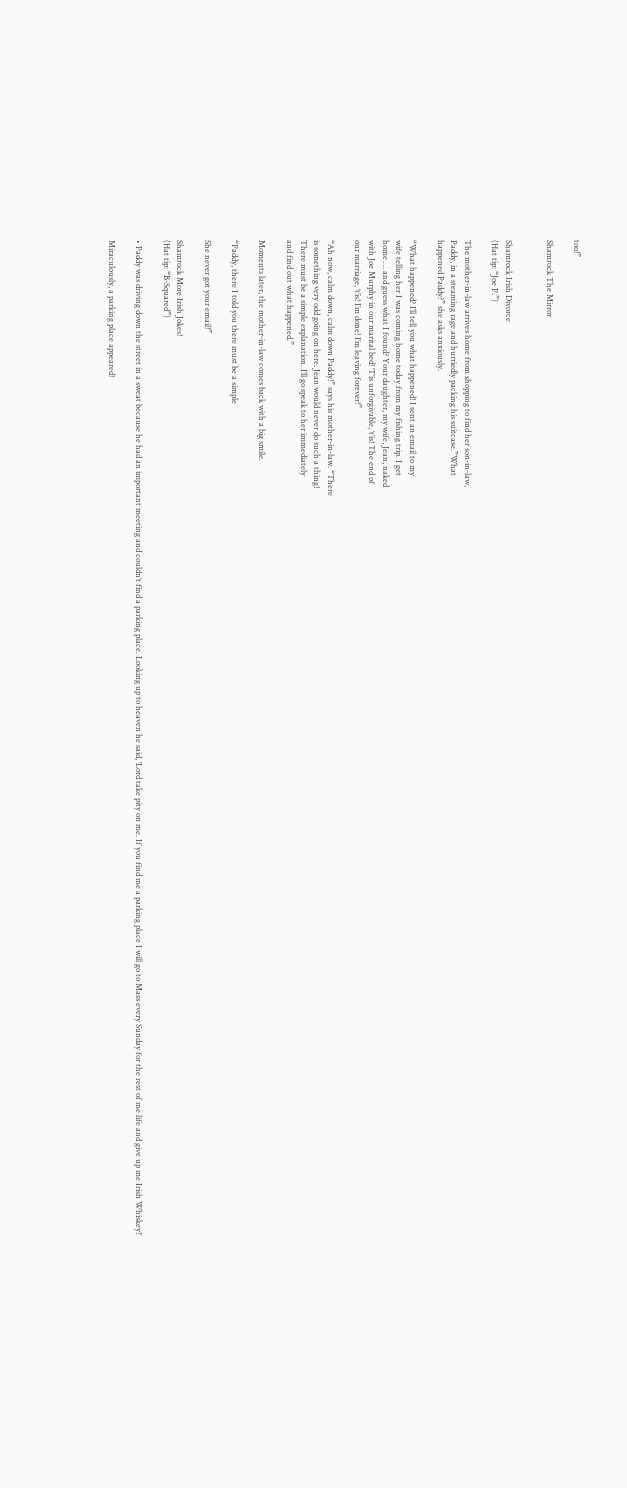too!”

Shamrock The Mirror


Shamrock Irish Divorce
(Hat tip: “Joe P.”)

The mother-in-law arrives home from shopping to find her son-in-law,
Paddy, in a steaming rage and hurriedly packing his suitcase.”What
happened Paddy?” she asks anxiously.

“What happened? I’ll tell you what happened! I sent an email to my
wife telling her I was coming home today from my fishing trip. I get
home … and guess what I found? Your daughter, my wife, Jean, naked
with Joe Murphy in our marital bed! ‘T’is unforgivable, ‘t’is! The end of
our marriage, ‘t’is! I’m done! I’m leaving forever!”

“Ah now, calm down, calm down Paddy!” says his mother-in-law. “There
is something very odd going on here. Jean would never do such a thing!
There must be a simple explanation. I’ll go speak to her immediately
and find out what happened.”

Moments later, the mother-in-law comes back with a big smile.

“Paddy, there I told you there must be a simple

She never got your email!”

Shamrock More Irish Jokes!
(Hat tip: “B-Squared”)

• Paddy was driving down the street in a sweat because he had an important meeting and couldn’t find a parking place. Looking up to heaven he said, ‘Lord take pity on me. If you find me a parking place I will go to Mass every Sunday for the rest of me life and give up me Irish Whiskey!’

Miraculously, a parking place appeared!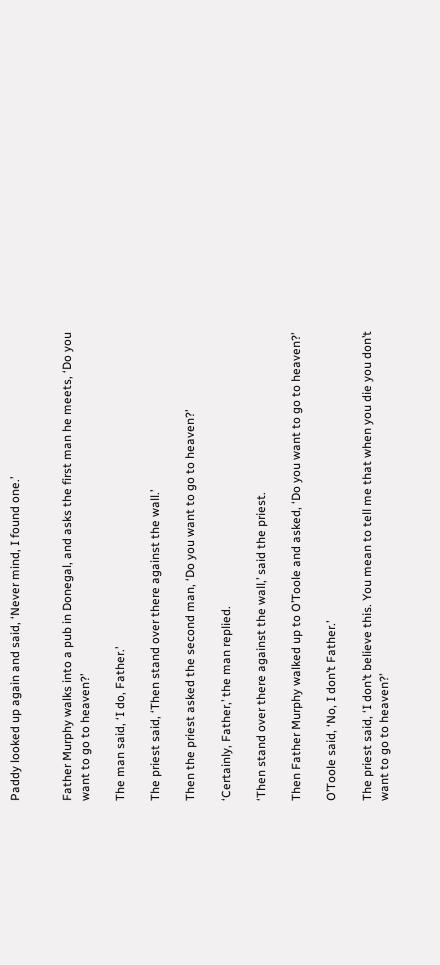Paddy looked up again and said, ‘Never mind, I found one.’


Father Murphy walks into a pub in Donegal, and asks the first man he meets, ‘Do you want to go to heaven?’

The man said, ‘I do, Father.’

The priest said, ‘Then stand over there against the wall.’

Then the priest asked the second man, ‘Do you want to go to heaven?’

‘Certainly, Father,’ the man replied.

‘Then stand over there against the wall,’ said the priest.

Then Father Murphy walked up to O’Toole and asked, ‘Do you want to go to heaven?’

O’Toole said, ‘No, I don’t Father.’

The priest said, ‘I don’t believe this. You mean to tell me that when you die you don’t want to go to heaven?’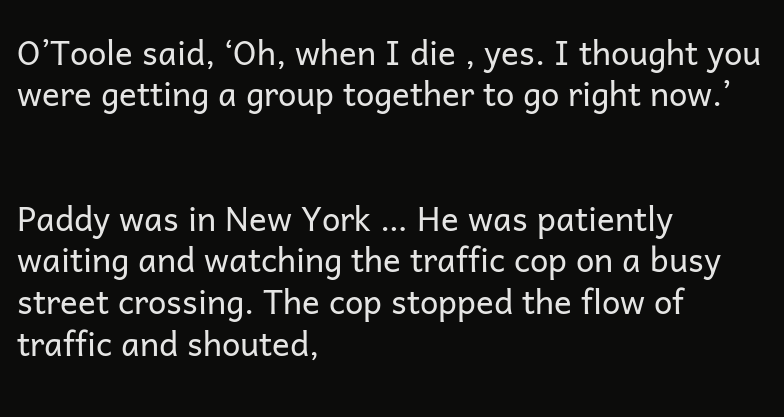O’Toole said, ‘Oh, when I die , yes. I thought you were getting a group together to go right now.’


Paddy was in New York … He was patiently waiting and watching the traffic cop on a busy street crossing. The cop stopped the flow of traffic and shouted,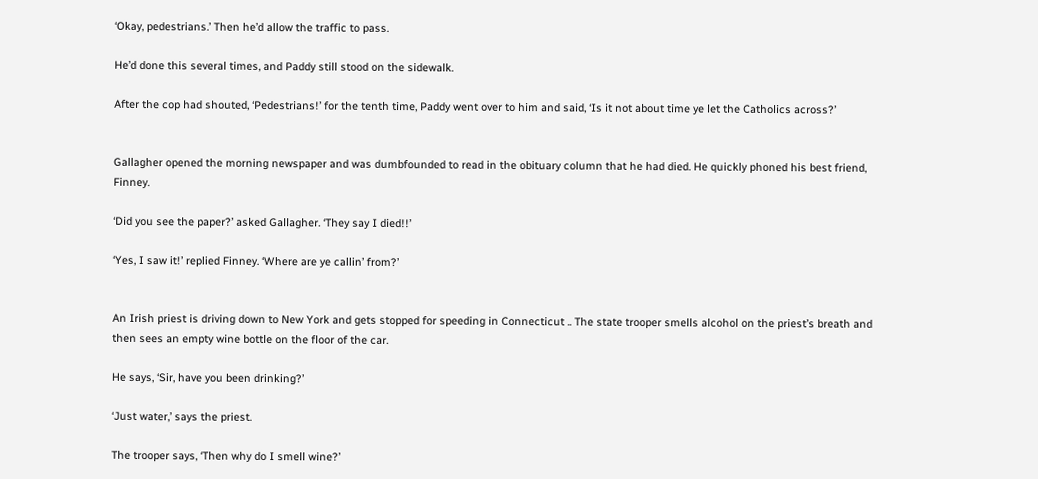‘Okay, pedestrians.’ Then he’d allow the traffic to pass.

He’d done this several times, and Paddy still stood on the sidewalk.

After the cop had shouted, ‘Pedestrians!’ for the tenth time, Paddy went over to him and said, ‘Is it not about time ye let the Catholics across?’


Gallagher opened the morning newspaper and was dumbfounded to read in the obituary column that he had died. He quickly phoned his best friend, Finney.

‘Did you see the paper?’ asked Gallagher. ‘They say I died!!’

‘Yes, I saw it!’ replied Finney. ‘Where are ye callin’ from?’


An Irish priest is driving down to New York and gets stopped for speeding in Connecticut .. The state trooper smells alcohol on the priest’s breath and then sees an empty wine bottle on the floor of the car.

He says, ‘Sir, have you been drinking?’

‘Just water,’ says the priest.

The trooper says, ‘Then why do I smell wine?’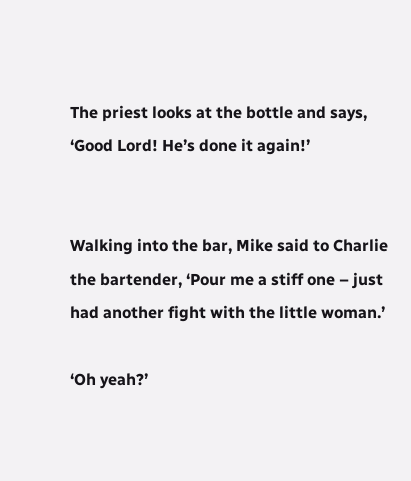The priest looks at the bottle and says, ‘Good Lord! He’s done it again!’


Walking into the bar, Mike said to Charlie the bartender, ‘Pour me a stiff one – just had another fight with the little woman.’

‘Oh yeah?’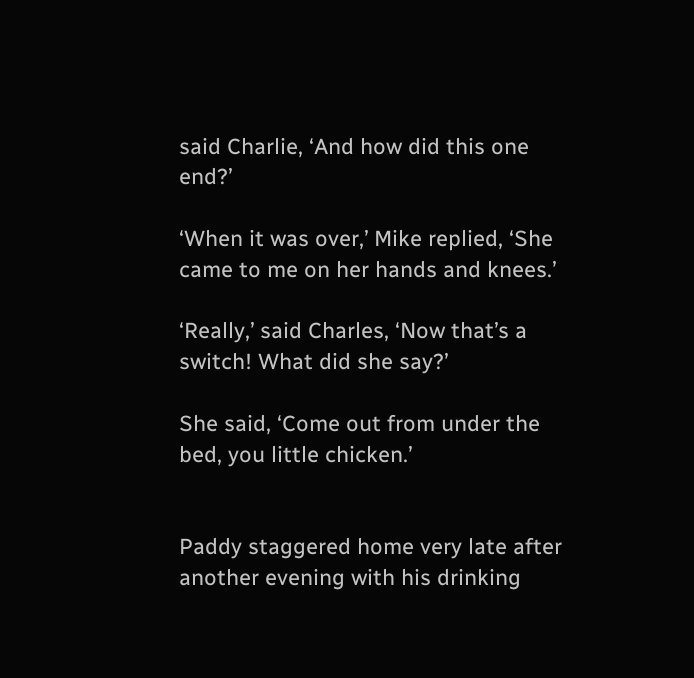said Charlie, ‘And how did this one end?’

‘When it was over,’ Mike replied, ‘She came to me on her hands and knees.’

‘Really,’ said Charles, ‘Now that’s a switch! What did she say?’

She said, ‘Come out from under the bed, you little chicken.’


Paddy staggered home very late after another evening with his drinking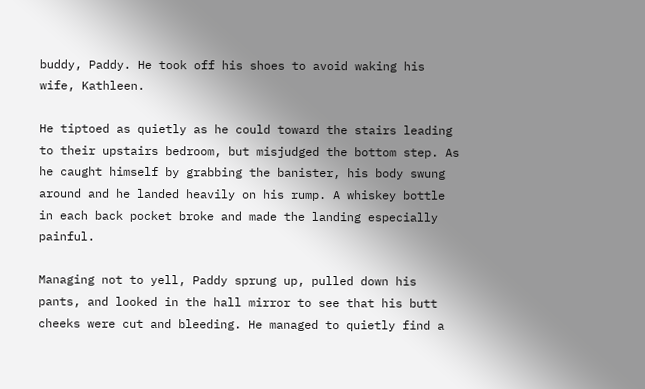buddy, Paddy. He took off his shoes to avoid waking his wife, Kathleen.

He tiptoed as quietly as he could toward the stairs leading to their upstairs bedroom, but misjudged the bottom step. As he caught himself by grabbing the banister, his body swung around and he landed heavily on his rump. A whiskey bottle in each back pocket broke and made the landing especially painful.

Managing not to yell, Paddy sprung up, pulled down his pants, and looked in the hall mirror to see that his butt cheeks were cut and bleeding. He managed to quietly find a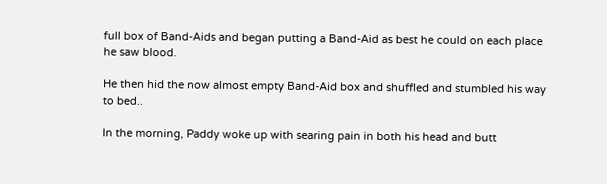full box of Band-Aids and began putting a Band-Aid as best he could on each place he saw blood.

He then hid the now almost empty Band-Aid box and shuffled and stumbled his way to bed..

In the morning, Paddy woke up with searing pain in both his head and butt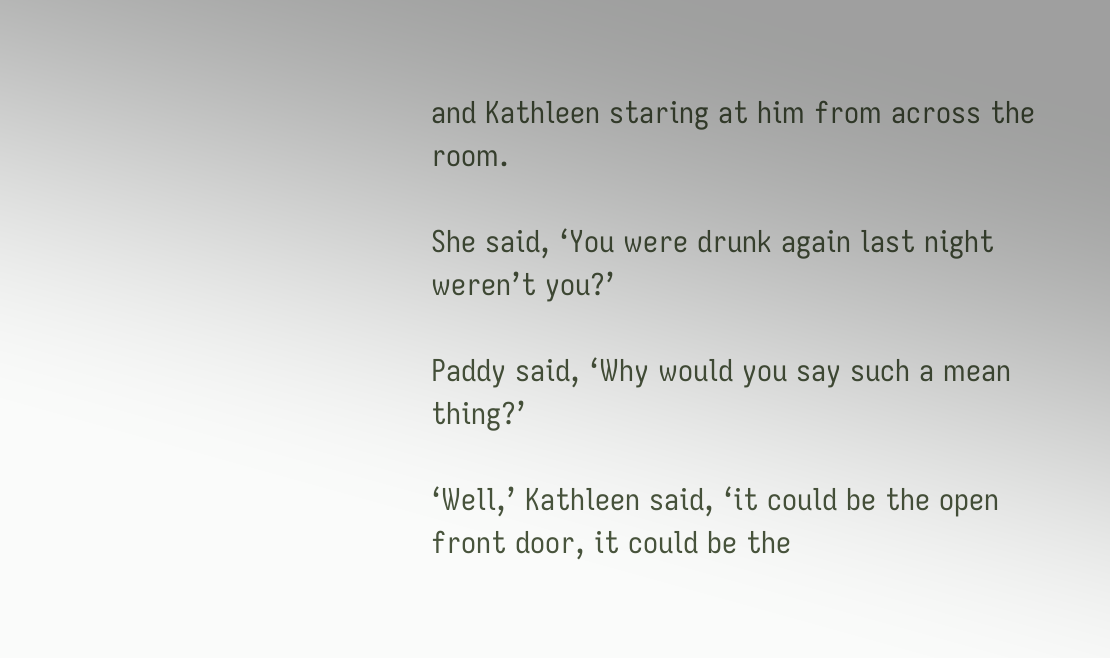and Kathleen staring at him from across the room.

She said, ‘You were drunk again last night weren’t you?’

Paddy said, ‘Why would you say such a mean thing?’

‘Well,’ Kathleen said, ‘it could be the open front door, it could be the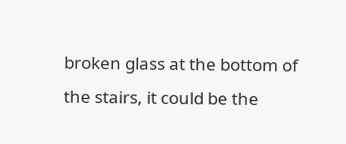broken glass at the bottom of the stairs, it could be the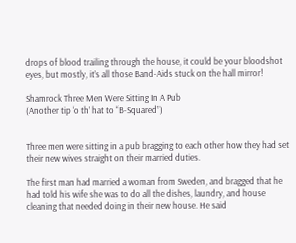drops of blood trailing through the house, it could be your bloodshot eyes, but mostly, it’s all those Band-Aids stuck on the hall mirror!

Shamrock Three Men Were Sitting In A Pub
(Another tip ‘o th’ hat to “B-Squared”)


Three men were sitting in a pub bragging to each other how they had set their new wives straight on their married duties.

The first man had married a woman from Sweden, and bragged that he had told his wife she was to do all the dishes, laundry, and house cleaning that needed doing in their new house. He said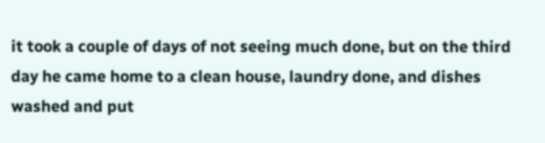it took a couple of days of not seeing much done, but on the third day he came home to a clean house, laundry done, and dishes washed and put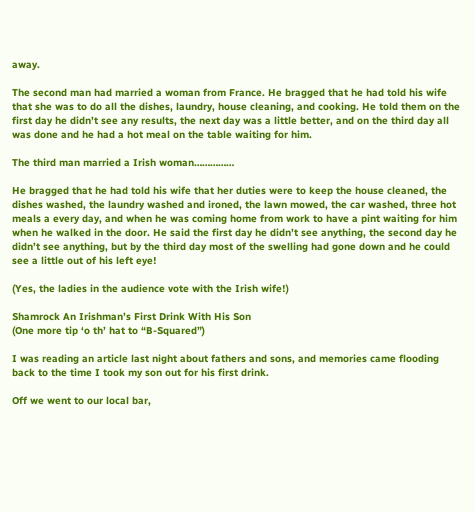away.

The second man had married a woman from France. He bragged that he had told his wife that she was to do all the dishes, laundry, house cleaning, and cooking. He told them on the first day he didn’t see any results, the next day was a little better, and on the third day all was done and he had a hot meal on the table waiting for him.

The third man married a Irish woman……………

He bragged that he had told his wife that her duties were to keep the house cleaned, the dishes washed, the laundry washed and ironed, the lawn mowed, the car washed, three hot meals a every day, and when he was coming home from work to have a pint waiting for him when he walked in the door. He said the first day he didn’t see anything, the second day he didn’t see anything, but by the third day most of the swelling had gone down and he could see a little out of his left eye!

(Yes, the ladies in the audience vote with the Irish wife!)

Shamrock An Irishman’s First Drink With His Son
(One more tip ‘o th’ hat to “B-Squared”)

I was reading an article last night about fathers and sons, and memories came flooding back to the time I took my son out for his first drink.

Off we went to our local bar,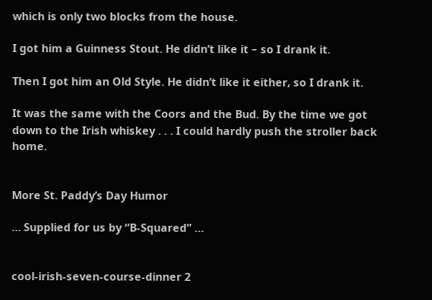which is only two blocks from the house.

I got him a Guinness Stout. He didn’t like it – so I drank it.

Then I got him an Old Style. He didn’t like it either, so I drank it.

It was the same with the Coors and the Bud. By the time we got down to the Irish whiskey . . . I could hardly push the stroller back home.


More St. Paddy’s Day Humor

… Supplied for us by “B-Squared” …


cool-irish-seven-course-dinner 2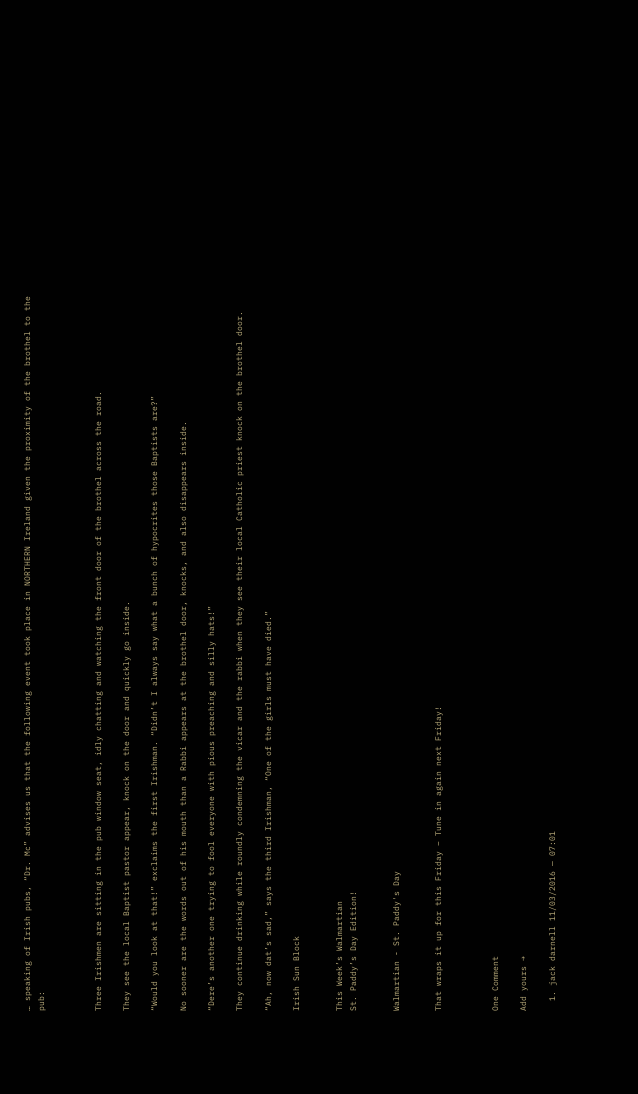… speaking of Irish pubs, “Dr. Mc” advises us that the following event took place in NORTHERN Ireland given the proximity of the brothel to the pub:



Three Irishmen are sitting in the pub window seat, idly chatting and watching the front door of the brothel across the road.

They see the local Baptist pastor appear, knock on the door and quickly go inside.

“Would you look at that!” exclaims the first Irishman. “Didn’t I always say what a bunch of hypocrites those Baptists are?”

No sooner are the words out of his mouth than a Rabbi appears at the brothel door, knocks, and also disappears inside.

“Dere’s another one trying to fool everyone with pious preaching and silly hats!”

They continue drinking while roundly condemning the vicar and the rabbi when they see their local Catholic priest knock on the brothel door.

“Ah, now dat’s sad,” says the third Irishman, “One of the girls must have died.”

Irish Sun Block


This Week’s Walmartian
St. Paddy’s Day Edition!


Walmartian - St. Paddy's Day


That wraps it up for this Friday – Tune in again next Friday!



One Comment

Add yours →

  1. jack darnell 11/03/2016 — 07:01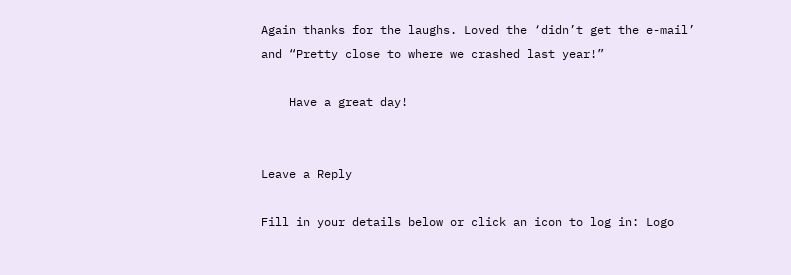Again thanks for the laughs. Loved the ‘didn’t get the e-mail’ and “Pretty close to where we crashed last year!”

    Have a great day!


Leave a Reply

Fill in your details below or click an icon to log in: Logo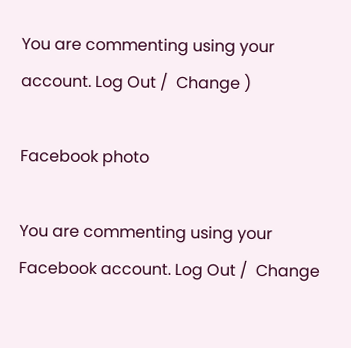You are commenting using your account. Log Out /  Change )

Facebook photo

You are commenting using your Facebook account. Log Out /  Change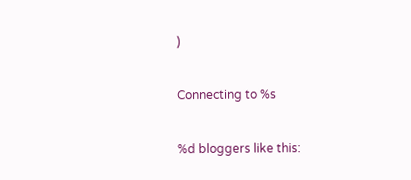)

Connecting to %s

%d bloggers like this: